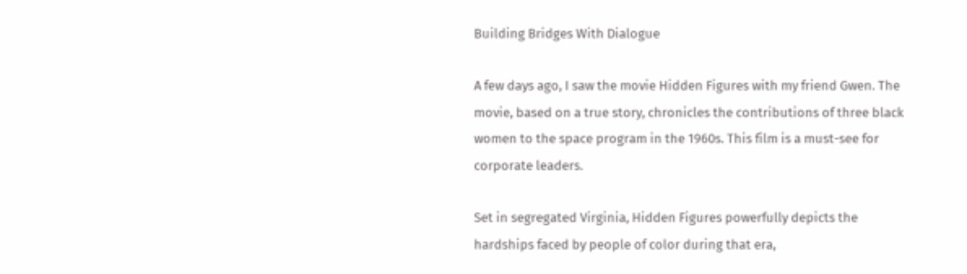Building Bridges With Dialogue

A few days ago, I saw the movie Hidden Figures with my friend Gwen. The movie, based on a true story, chronicles the contributions of three black women to the space program in the 1960s. This film is a must-see for corporate leaders.

Set in segregated Virginia, Hidden Figures powerfully depicts the hardships faced by people of color during that era,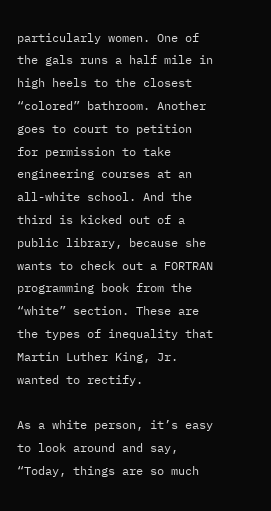particularly women. One of the gals runs a half mile in high heels to the closest “colored” bathroom. Another goes to court to petition for permission to take engineering courses at an all-white school. And the third is kicked out of a public library, because she wants to check out a FORTRAN programming book from the “white” section. These are the types of inequality that Martin Luther King, Jr. wanted to rectify.

As a white person, it’s easy to look around and say, “Today, things are so much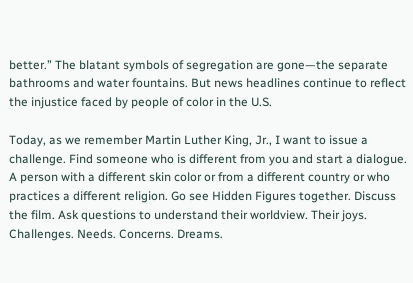better.” The blatant symbols of segregation are gone—the separate bathrooms and water fountains. But news headlines continue to reflect the injustice faced by people of color in the U.S.

Today, as we remember Martin Luther King, Jr., I want to issue a challenge. Find someone who is different from you and start a dialogue. A person with a different skin color or from a different country or who practices a different religion. Go see Hidden Figures together. Discuss the film. Ask questions to understand their worldview. Their joys. Challenges. Needs. Concerns. Dreams.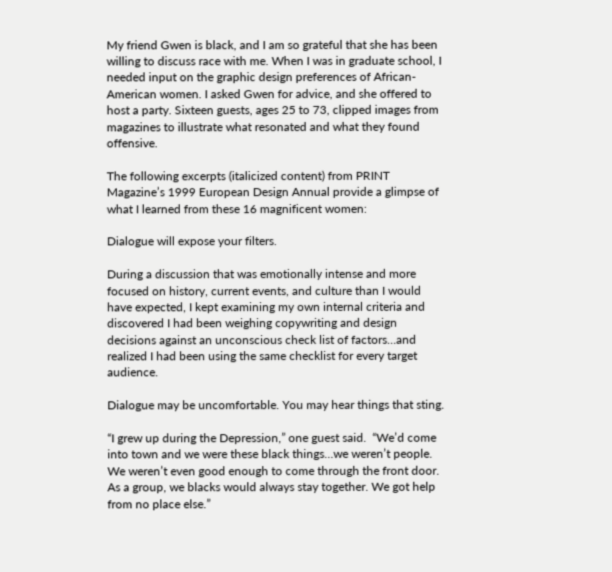My friend Gwen is black, and I am so grateful that she has been willing to discuss race with me. When I was in graduate school, I needed input on the graphic design preferences of African-American women. I asked Gwen for advice, and she offered to host a party. Sixteen guests, ages 25 to 73, clipped images from magazines to illustrate what resonated and what they found offensive.

The following excerpts (italicized content) from PRINT Magazine’s 1999 European Design Annual provide a glimpse of what I learned from these 16 magnificent women:

Dialogue will expose your filters.

During a discussion that was emotionally intense and more focused on history, current events, and culture than I would have expected, I kept examining my own internal criteria and discovered I had been weighing copywriting and design decisions against an unconscious check list of factors…and realized I had been using the same checklist for every target audience.

Dialogue may be uncomfortable. You may hear things that sting.

“I grew up during the Depression,” one guest said.  “We’d come into town and we were these black things…we weren’t people. We weren’t even good enough to come through the front door. As a group, we blacks would always stay together. We got help from no place else.”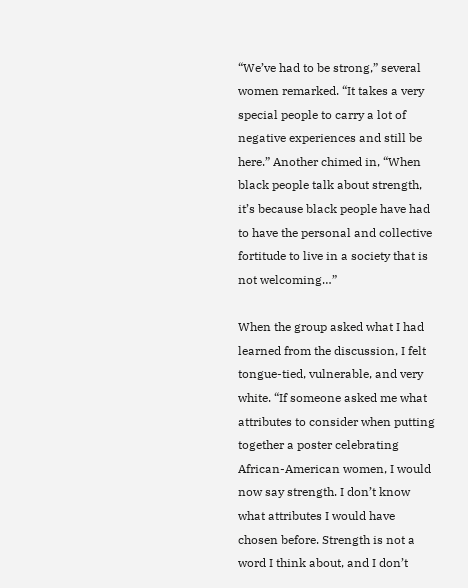“We’ve had to be strong,” several women remarked. “It takes a very special people to carry a lot of negative experiences and still be here.” Another chimed in, “When black people talk about strength, it’s because black people have had to have the personal and collective fortitude to live in a society that is not welcoming…”

When the group asked what I had learned from the discussion, I felt tongue-tied, vulnerable, and very white. “If someone asked me what attributes to consider when putting together a poster celebrating African-American women, I would now say strength. I don’t know what attributes I would have chosen before. Strength is not a word I think about, and I don’t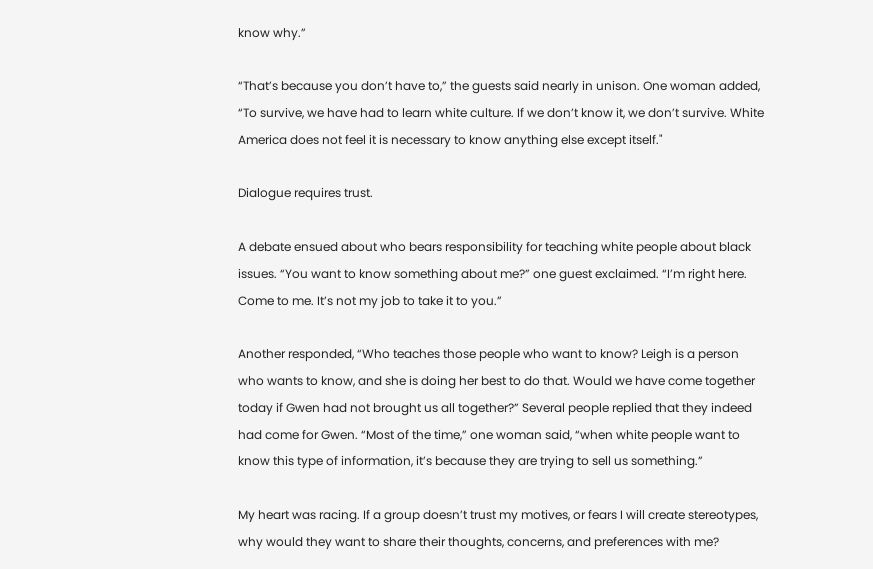know why.”

“That’s because you don’t have to,” the guests said nearly in unison. One woman added, “To survive, we have had to learn white culture. If we don’t know it, we don’t survive. White America does not feel it is necessary to know anything else except itself."

Dialogue requires trust.

A debate ensued about who bears responsibility for teaching white people about black issues. “You want to know something about me?” one guest exclaimed. “I’m right here. Come to me. It’s not my job to take it to you.”

Another responded, “Who teaches those people who want to know? Leigh is a person who wants to know, and she is doing her best to do that. Would we have come together today if Gwen had not brought us all together?” Several people replied that they indeed had come for Gwen. “Most of the time,” one woman said, “when white people want to know this type of information, it’s because they are trying to sell us something.”

My heart was racing. If a group doesn’t trust my motives, or fears I will create stereotypes, why would they want to share their thoughts, concerns, and preferences with me?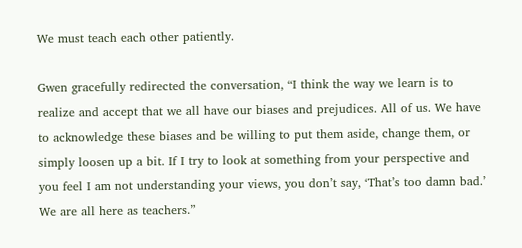We must teach each other patiently.

Gwen gracefully redirected the conversation, “I think the way we learn is to realize and accept that we all have our biases and prejudices. All of us. We have to acknowledge these biases and be willing to put them aside, change them, or simply loosen up a bit. If I try to look at something from your perspective and you feel I am not understanding your views, you don’t say, ‘That’s too damn bad.’ We are all here as teachers.”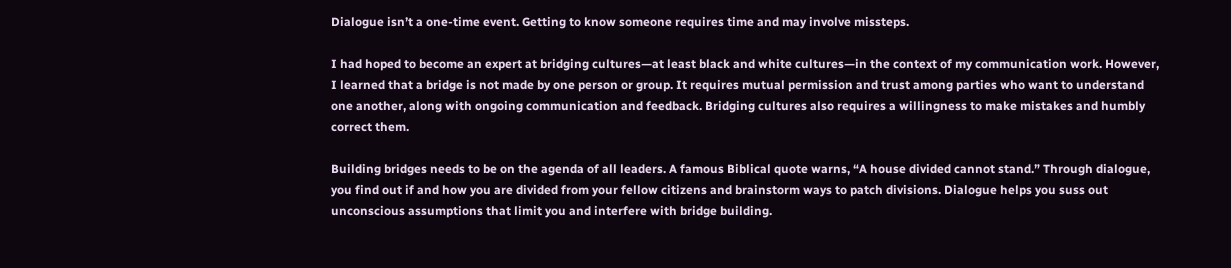Dialogue isn’t a one-time event. Getting to know someone requires time and may involve missteps.

I had hoped to become an expert at bridging cultures—at least black and white cultures—in the context of my communication work. However, I learned that a bridge is not made by one person or group. It requires mutual permission and trust among parties who want to understand one another, along with ongoing communication and feedback. Bridging cultures also requires a willingness to make mistakes and humbly correct them.

Building bridges needs to be on the agenda of all leaders. A famous Biblical quote warns, “A house divided cannot stand.” Through dialogue, you find out if and how you are divided from your fellow citizens and brainstorm ways to patch divisions. Dialogue helps you suss out unconscious assumptions that limit you and interfere with bridge building.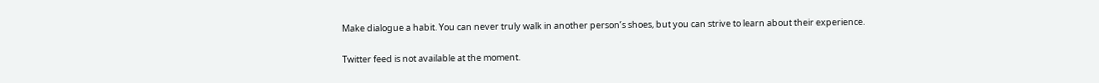Make dialogue a habit. You can never truly walk in another person’s shoes, but you can strive to learn about their experience.

Twitter feed is not available at the moment.